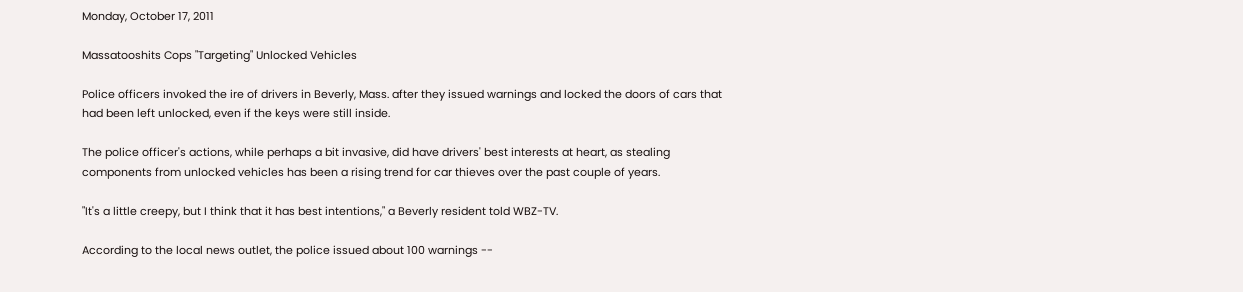Monday, October 17, 2011

Massatooshits Cops "Targeting" Unlocked Vehicles

Police officers invoked the ire of drivers in Beverly, Mass. after they issued warnings and locked the doors of cars that had been left unlocked, even if the keys were still inside.

The police officer's actions, while perhaps a bit invasive, did have drivers' best interests at heart, as stealing components from unlocked vehicles has been a rising trend for car thieves over the past couple of years.

"It's a little creepy, but I think that it has best intentions," a Beverly resident told WBZ-TV.

According to the local news outlet, the police issued about 100 warnings --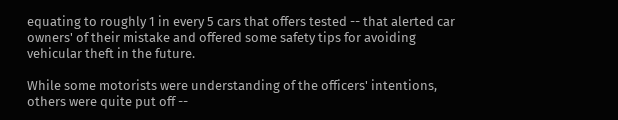equating to roughly 1 in every 5 cars that offers tested -- that alerted car owners' of their mistake and offered some safety tips for avoiding vehicular theft in the future.

While some motorists were understanding of the officers' intentions, others were quite put off --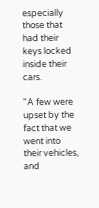especially those that had their keys locked inside their cars.

"A few were upset by the fact that we went into their vehicles, and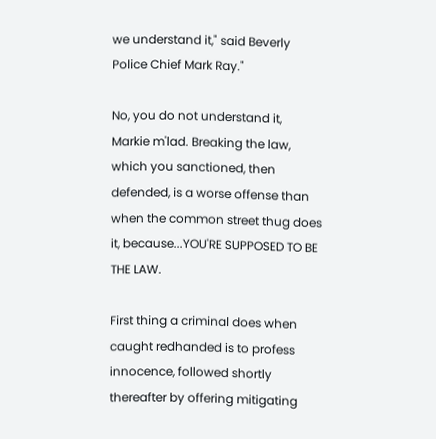we understand it," said Beverly Police Chief Mark Ray."

No, you do not understand it,  Markie m'lad. Breaking the law, which you sanctioned, then defended, is a worse offense than when the common street thug does it, because...YOU'RE SUPPOSED TO BE THE LAW.

First thing a criminal does when caught redhanded is to profess innocence, followed shortly thereafter by offering mitigating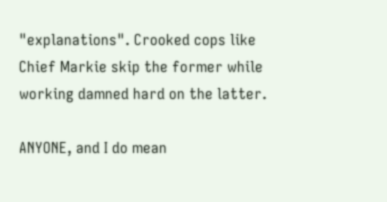"explanations". Crooked cops like Chief Markie skip the former while working damned hard on the latter.

ANYONE, and I do mean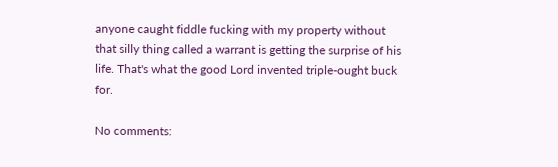anyone caught fiddle fucking with my property without that silly thing called a warrant is getting the surprise of his life. That's what the good Lord invented triple-ought buck for.

No comments: